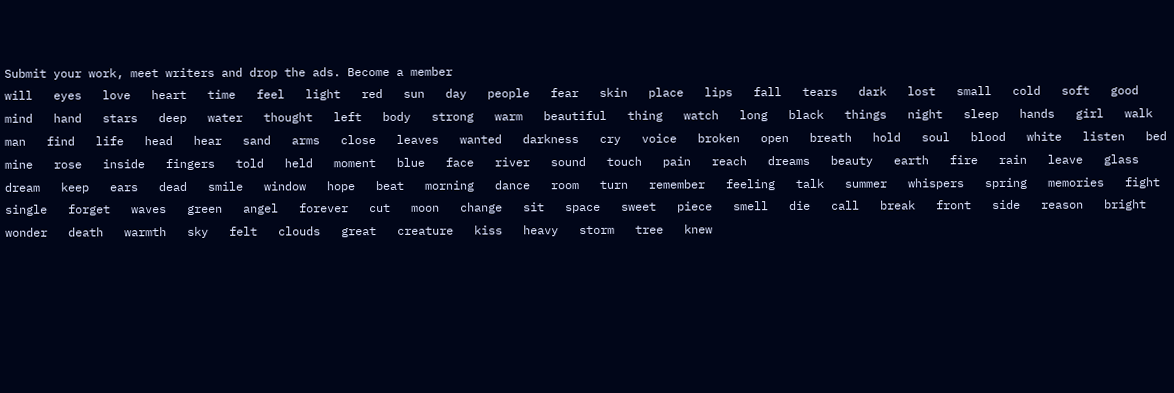Submit your work, meet writers and drop the ads. Become a member
will   eyes   love   heart   time   feel   light   red   sun   day   people   fear   skin   place   lips   fall   tears   dark   lost   small   cold   soft   good   mind   hand   stars   deep   water   thought   left   body   strong   warm   beautiful   thing   watch   long   black   things   night   sleep   hands   girl   walk   man   find   life   head   hear   sand   arms   close   leaves   wanted   darkness   cry   voice   broken   open   breath   hold   soul   blood   white   listen   bed   mine   rose   inside   fingers   told   held   moment   blue   face   river   sound   touch   pain   reach   dreams   beauty   earth   fire   rain   leave   glass   dream   keep   ears   dead   smile   window   hope   beat   morning   dance   room   turn   remember   feeling   talk   summer   whispers   spring   memories   fight   single   forget   waves   green   angel   forever   cut   moon   change   sit   space   sweet   piece   smell   die   call   break   front   side   reason   bright   wonder   death   warmth   sky   felt   clouds   great   creature   kiss   heavy   storm   tree   knew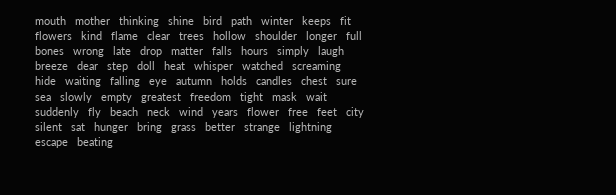mouth   mother   thinking   shine   bird   path   winter   keeps   fit   flowers   kind   flame   clear   trees   hollow   shoulder   longer   full   bones   wrong   late   drop   matter   falls   hours   simply   laugh   breeze   dear   step   doll   heat   whisper   watched   screaming   hide   waiting   falling   eye   autumn   holds   candles   chest   sure   sea   slowly   empty   greatest   freedom   tight   mask   wait   suddenly   fly   beach   neck   wind   years   flower   free   feet   city   silent   sat   hunger   bring   grass   better   strange   lightning   escape   beating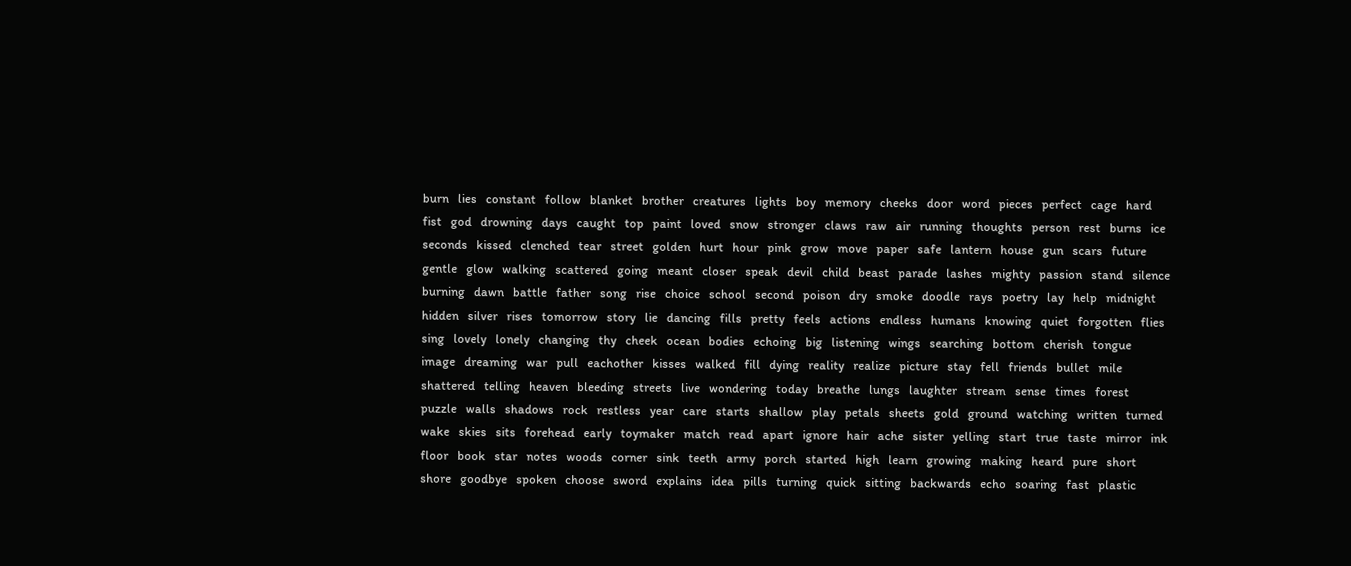burn   lies   constant   follow   blanket   brother   creatures   lights   boy   memory   cheeks   door   word   pieces   perfect   cage   hard   fist   god   drowning   days   caught   top   paint   loved   snow   stronger   claws   raw   air   running   thoughts   person   rest   burns   ice   seconds   kissed   clenched   tear   street   golden   hurt   hour   pink   grow   move   paper   safe   lantern   house   gun   scars   future   gentle   glow   walking   scattered   going   meant   closer   speak   devil   child   beast   parade   lashes   mighty   passion   stand   silence   burning   dawn   battle   father   song   rise   choice   school   second   poison   dry   smoke   doodle   rays   poetry   lay   help   midnight   hidden   silver   rises   tomorrow   story   lie   dancing   fills   pretty   feels   actions   endless   humans   knowing   quiet   forgotten   flies   sing   lovely   lonely   changing   thy   cheek   ocean   bodies   echoing   big   listening   wings   searching   bottom   cherish   tongue   image   dreaming   war   pull   eachother   kisses   walked   fill   dying   reality   realize   picture   stay   fell   friends   bullet   mile   shattered   telling   heaven   bleeding   streets   live   wondering   today   breathe   lungs   laughter   stream   sense   times   forest   puzzle   walls   shadows   rock   restless   year   care   starts   shallow   play   petals   sheets   gold   ground   watching   written   turned   wake   skies   sits   forehead   early   toymaker   match   read   apart   ignore   hair   ache   sister   yelling   start   true   taste   mirror   ink   floor   book   star   notes   woods   corner   sink   teeth   army   porch   started   high   learn   growing   making   heard   pure   short   shore   goodbye   spoken   choose   sword   explains   idea   pills   turning   quick   sitting   backwards   echo   soaring   fast   plastic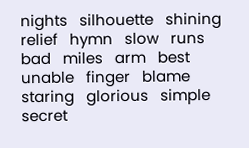nights   silhouette   shining   relief   hymn   slow   runs   bad   miles   arm   best   unable   finger   blame   staring   glorious   simple   secret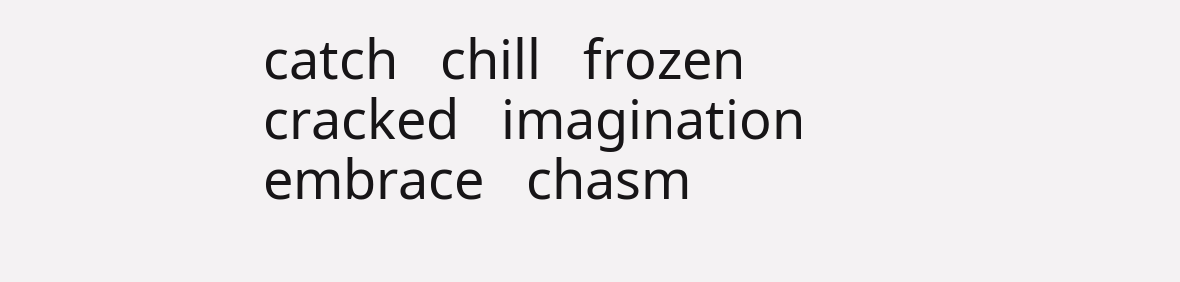catch   chill   frozen   cracked   imagination   embrace   chasm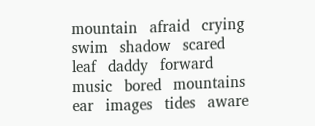mountain   afraid   crying   swim   shadow   scared   leaf   daddy   forward   music   bored   mountains   ear   images   tides   aware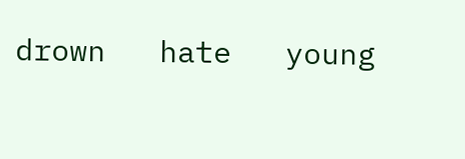drown   hate   young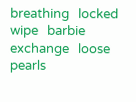breathing   locked   wipe   barbie   exchange   loose   pearls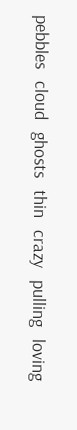pebbles   cloud   ghosts   thin   crazy   pulling   loving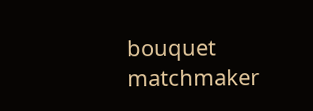bouquet   matchmaker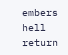embers   hell   return